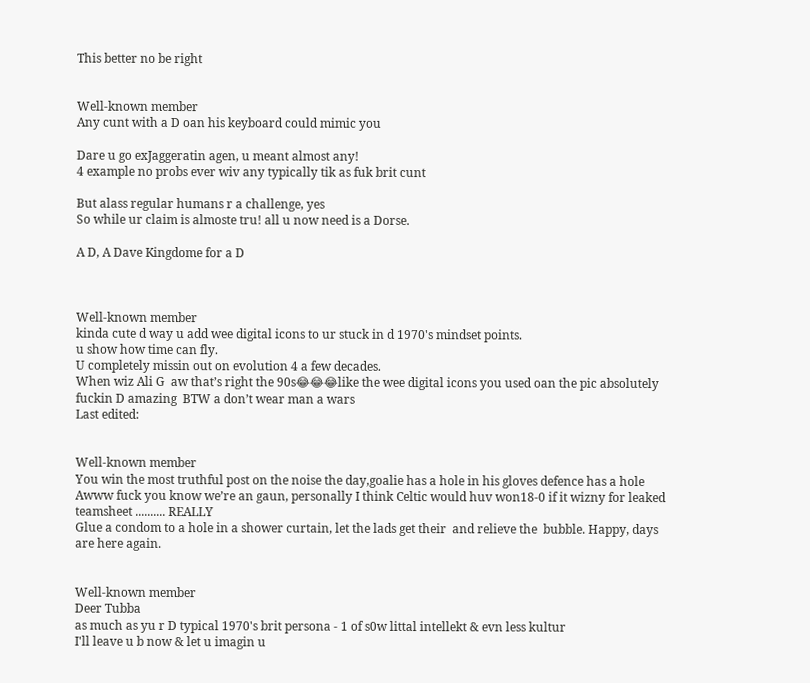This better no be right


Well-known member
Any cunt with a D oan his keyboard could mimic you

Dare u go exJaggeratin agen, u meant almost any!
4 example no probs ever wiv any typically tik as fuk brit cunt

But alass regular humans r a challenge, yes
So while ur claim is almoste tru! all u now need is a Dorse.

A D, A Dave Kingdome for a D



Well-known member
kinda cute d way u add wee digital icons to ur stuck in d 1970's mindset points.
u show how time can fly.
U completely missin out on evolution 4 a few decades.
When wiz Ali G  aw that’s right the 90s😂😂😂like the wee digital icons you used oan the pic absolutely fuckin D amazing  BTW a don’t wear man a wars
Last edited:


Well-known member
You win the most truthful post on the noise the day,goalie has a hole in his gloves defence has a hole Awww fuck you know we’re an gaun, personally I think Celtic would huv won18-0 if it wizny for leaked teamsheet .......... REALLY
Glue a condom to a hole in a shower curtain, let the lads get their  and relieve the  bubble. Happy, days are here again.


Well-known member
Deer Tubba
as much as yu r D typical 1970's brit persona - 1 of s0w littal intellekt & evn less kultur
I'll leave u b now & let u imagin u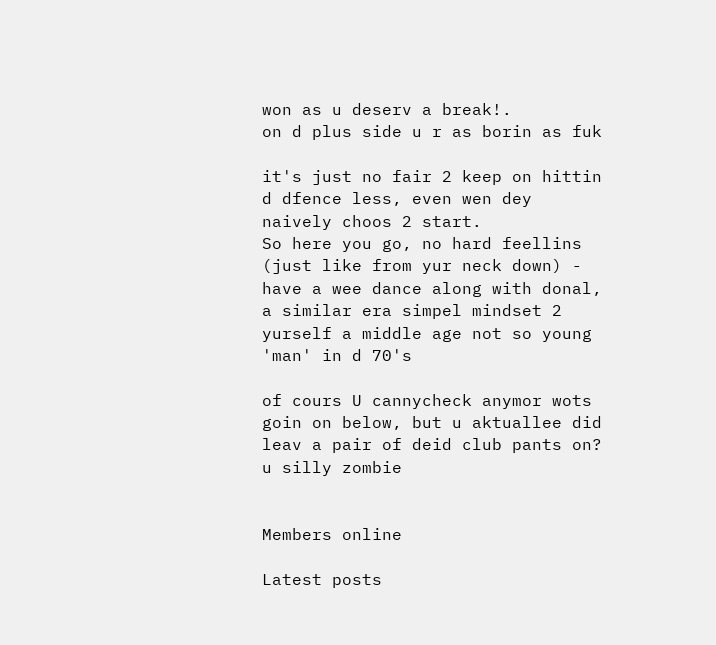won as u deserv a break!.
on d plus side u r as borin as fuk

it's just no fair 2 keep on hittin d dfence less, even wen dey naively choos 2 start.
So here you go, no hard feellins (just like from yur neck down) -
have a wee dance along with donal, a similar era simpel mindset 2 yurself a middle age not so young 'man' in d 70's

of cours U cannycheck anymor wots goin on below, but u aktuallee did leav a pair of deid club pants on?
u silly zombie


Members online

Latest posts